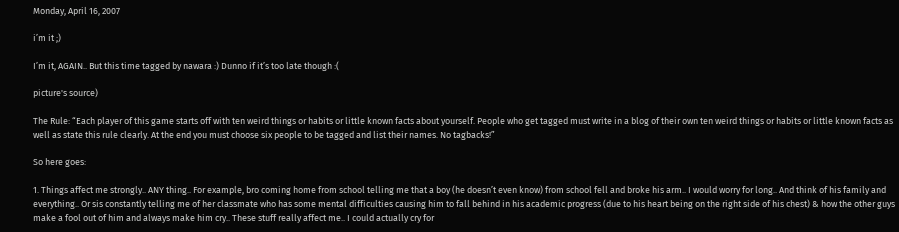Monday, April 16, 2007

i’m it ;)

I’m it, AGAIN.. But this time tagged by nawara :) Dunno if it’s too late though :(

picture's source)

The Rule: “Each player of this game starts off with ten weird things or habits or little known facts about yourself. People who get tagged must write in a blog of their own ten weird things or habits or little known facts as well as state this rule clearly. At the end you must choose six people to be tagged and list their names. No tagbacks!”

So here goes:

1. Things affect me strongly.. ANY thing.. For example, bro coming home from school telling me that a boy (he doesn’t even know) from school fell and broke his arm.. I would worry for long.. And think of his family and everything.. Or sis constantly telling me of her classmate who has some mental difficulties causing him to fall behind in his academic progress (due to his heart being on the right side of his chest) & how the other guys make a fool out of him and always make him cry.. These stuff really affect me.. I could actually cry for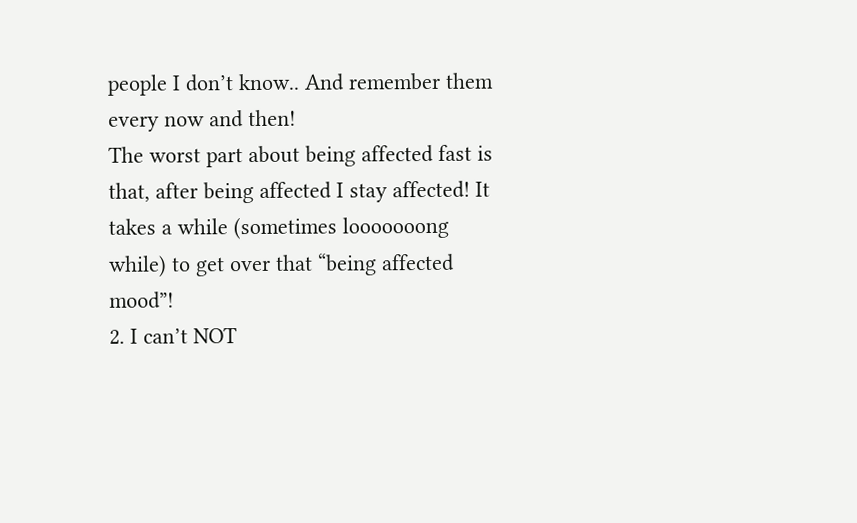people I don’t know.. And remember them every now and then!
The worst part about being affected fast is that, after being affected I stay affected! It takes a while (sometimes looooooong while) to get over that “being affected mood”!
2. I can’t NOT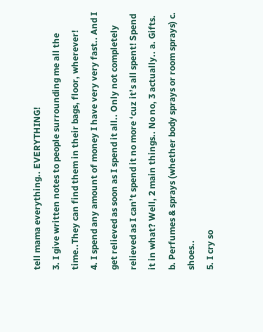tell mama everything.. EVERYTHING!
3. I give written notes to people surrounding me all the time..They can find them in their bags, floor, wherever!
4. I spend any amount of money I have very very fast.. And I get relieved as soon as I spend it all.. Only not completely relieved as I can’t spend it no more ‘cuz it’s all spent! Spend it in what? Well, 2 main things.. No no, 3 actually.. a. Gifts. b. Perfumes & sprays (whether body sprays or room sprays) c. shoes..
5. I cry so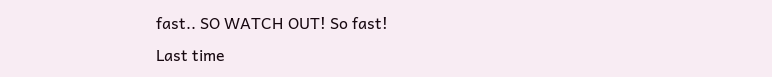fast.. SO WATCH OUT! So fast!
Last time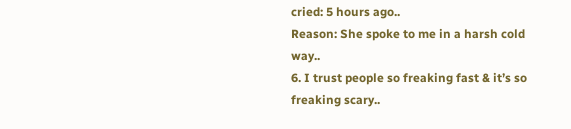cried: 5 hours ago..
Reason: She spoke to me in a harsh cold way..
6. I trust people so freaking fast & it’s so freaking scary..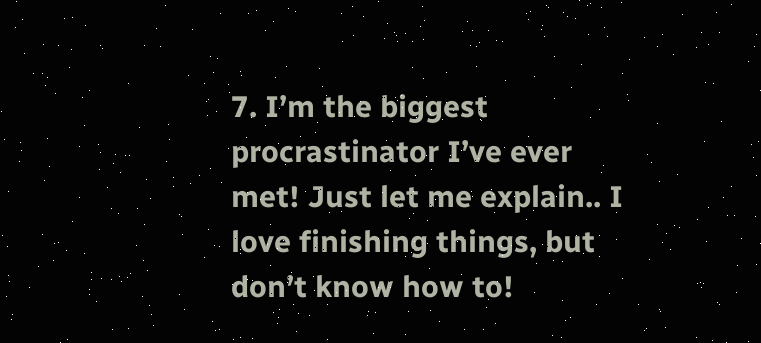7. I’m the biggest procrastinator I’ve ever met! Just let me explain.. I love finishing things, but don’t know how to!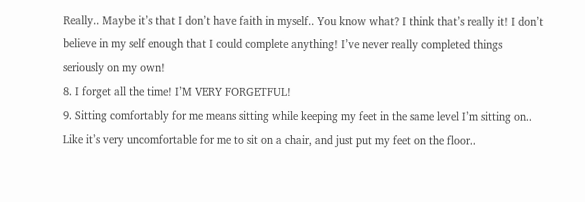Really.. Maybe it’s that I don’t have faith in myself.. You know what? I think that’s really it! I don’t believe in my self enough that I could complete anything! I’ve never really completed things seriously on my own!
8. I forget all the time! I’M VERY FORGETFUL!
9. Sitting comfortably for me means sitting while keeping my feet in the same level I’m sitting on.. Like it’s very uncomfortable for me to sit on a chair, and just put my feet on the floor..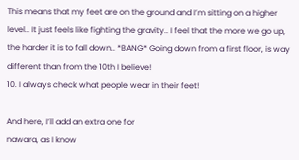This means that my feet are on the ground and I’m sitting on a higher level.. It just feels like fighting the gravity.. I feel that the more we go up, the harder it is to fall down.. *BANG* Going down from a first floor, is way different than from the 10th I believe!
10. I always check what people wear in their feet!

And here, I’ll add an extra one for
nawara, as I know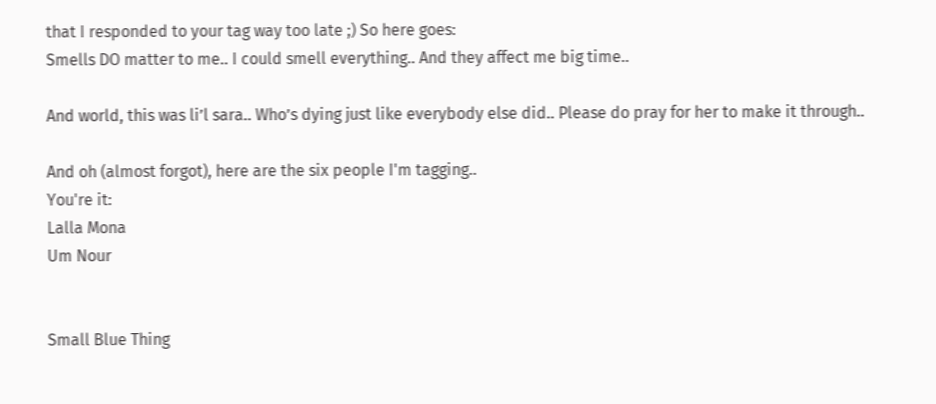that I responded to your tag way too late ;) So here goes:
Smells DO matter to me.. I could smell everything.. And they affect me big time..

And world, this was li’l sara.. Who’s dying just like everybody else did.. Please do pray for her to make it through..

And oh (almost forgot), here are the six people I'm tagging..
You're it:
Lalla Mona
Um Nour


Small Blue Thing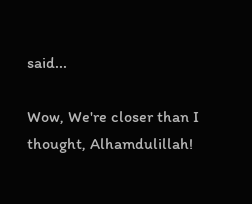said...

Wow, We're closer than I thought, Alhamdulillah!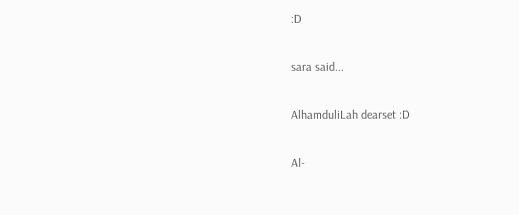:D

sara said...

AlhamduliLah dearset :D

Al-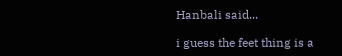Hanbali said...

i guess the feet thing is a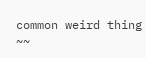common weird thing ~~